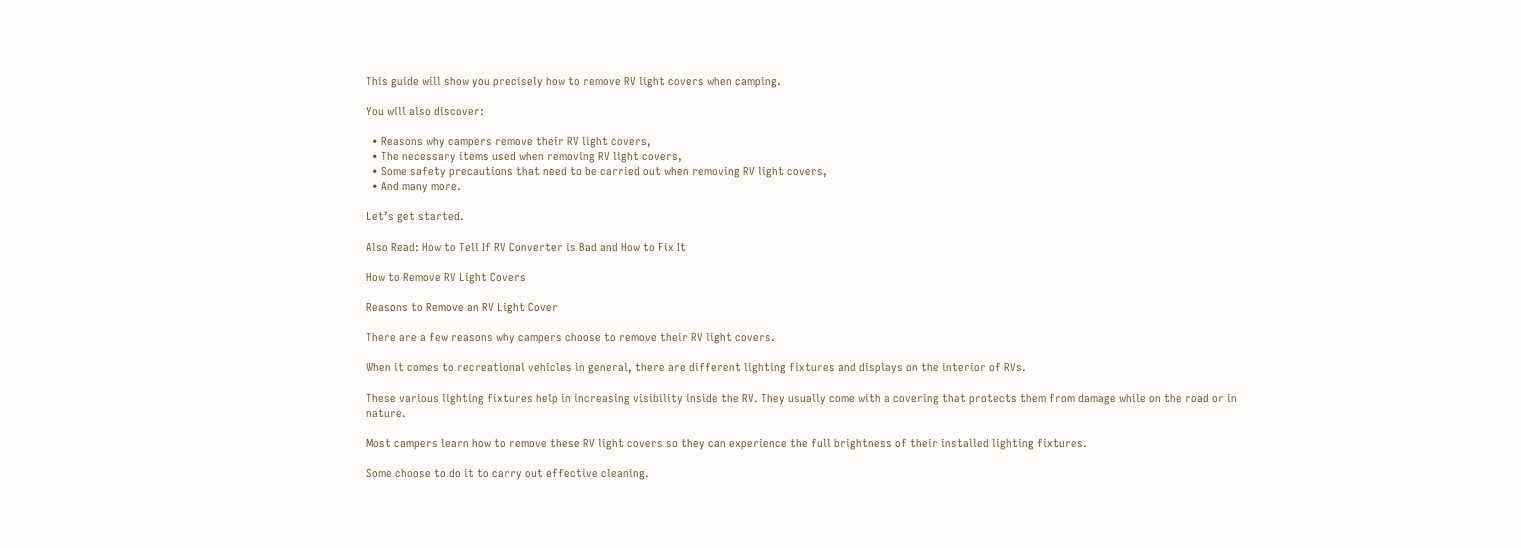This guide will show you precisely how to remove RV light covers when camping.

You will also discover:

  • Reasons why campers remove their RV light covers,
  • The necessary items used when removing RV light covers,
  • Some safety precautions that need to be carried out when removing RV light covers,
  • And many more.

Let’s get started.

Also Read: How to Tell If RV Converter is Bad and How to Fix It

How to Remove RV Light Covers

Reasons to Remove an RV Light Cover

There are a few reasons why campers choose to remove their RV light covers.

When it comes to recreational vehicles in general, there are different lighting fixtures and displays on the interior of RVs.

These various lighting fixtures help in increasing visibility inside the RV. They usually come with a covering that protects them from damage while on the road or in nature.

Most campers learn how to remove these RV light covers so they can experience the full brightness of their installed lighting fixtures.

Some choose to do it to carry out effective cleaning.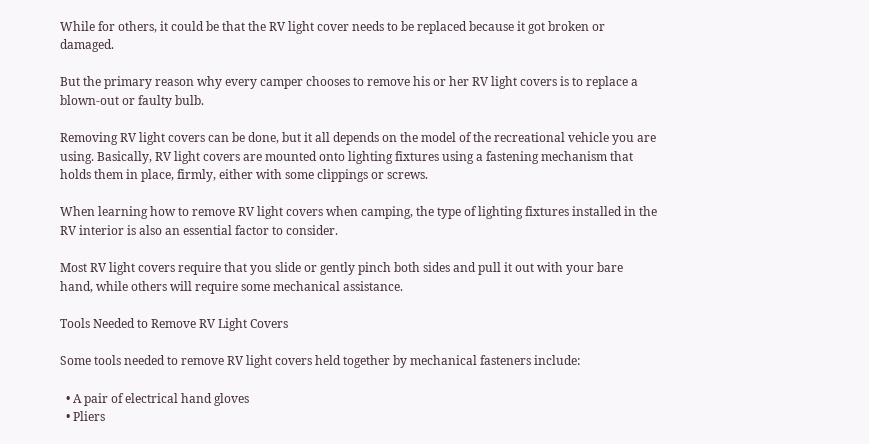While for others, it could be that the RV light cover needs to be replaced because it got broken or damaged.

But the primary reason why every camper chooses to remove his or her RV light covers is to replace a blown-out or faulty bulb.

Removing RV light covers can be done, but it all depends on the model of the recreational vehicle you are using. Basically, RV light covers are mounted onto lighting fixtures using a fastening mechanism that holds them in place, firmly, either with some clippings or screws.

When learning how to remove RV light covers when camping, the type of lighting fixtures installed in the RV interior is also an essential factor to consider.

Most RV light covers require that you slide or gently pinch both sides and pull it out with your bare hand, while others will require some mechanical assistance.

Tools Needed to Remove RV Light Covers

Some tools needed to remove RV light covers held together by mechanical fasteners include:

  • A pair of electrical hand gloves
  • Pliers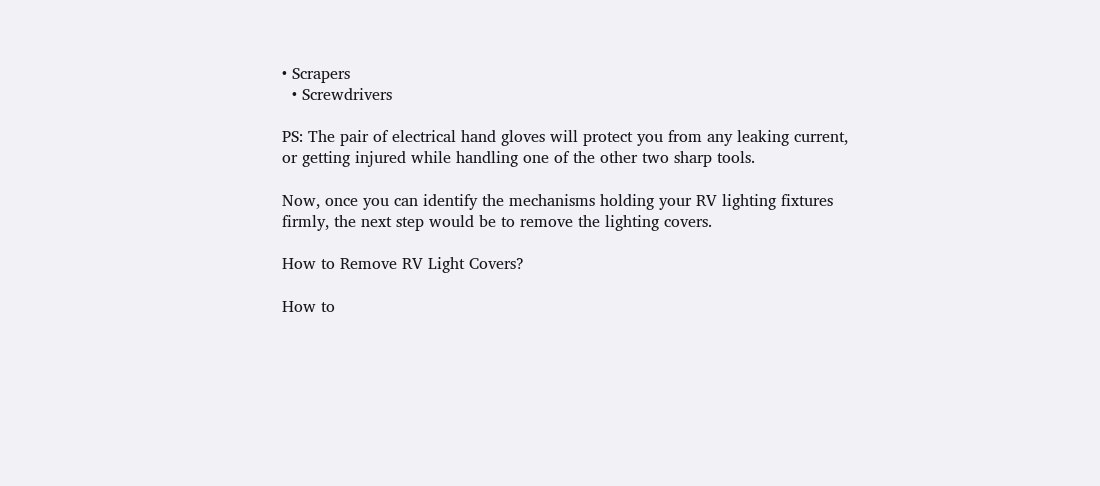• Scrapers
  • Screwdrivers

PS: The pair of electrical hand gloves will protect you from any leaking current, or getting injured while handling one of the other two sharp tools.

Now, once you can identify the mechanisms holding your RV lighting fixtures firmly, the next step would be to remove the lighting covers.

How to Remove RV Light Covers?

How to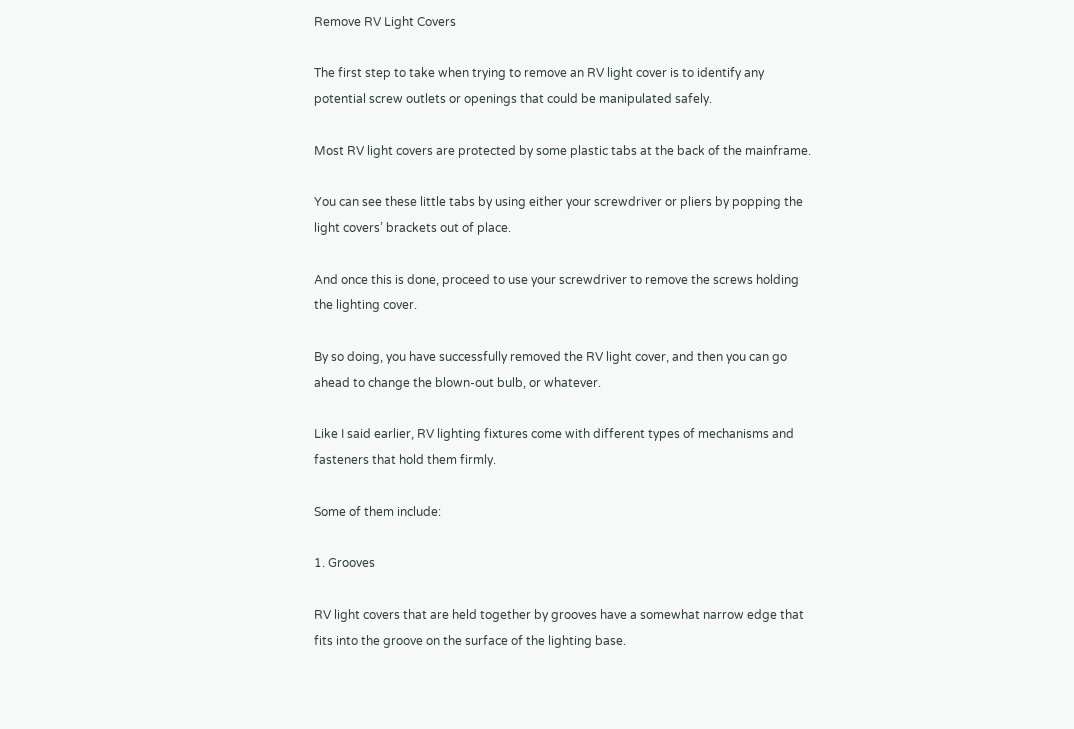Remove RV Light Covers

The first step to take when trying to remove an RV light cover is to identify any potential screw outlets or openings that could be manipulated safely.

Most RV light covers are protected by some plastic tabs at the back of the mainframe.

You can see these little tabs by using either your screwdriver or pliers by popping the light covers’ brackets out of place.

And once this is done, proceed to use your screwdriver to remove the screws holding the lighting cover.

By so doing, you have successfully removed the RV light cover, and then you can go ahead to change the blown-out bulb, or whatever.

Like I said earlier, RV lighting fixtures come with different types of mechanisms and fasteners that hold them firmly.

Some of them include:

1. Grooves

RV light covers that are held together by grooves have a somewhat narrow edge that fits into the groove on the surface of the lighting base.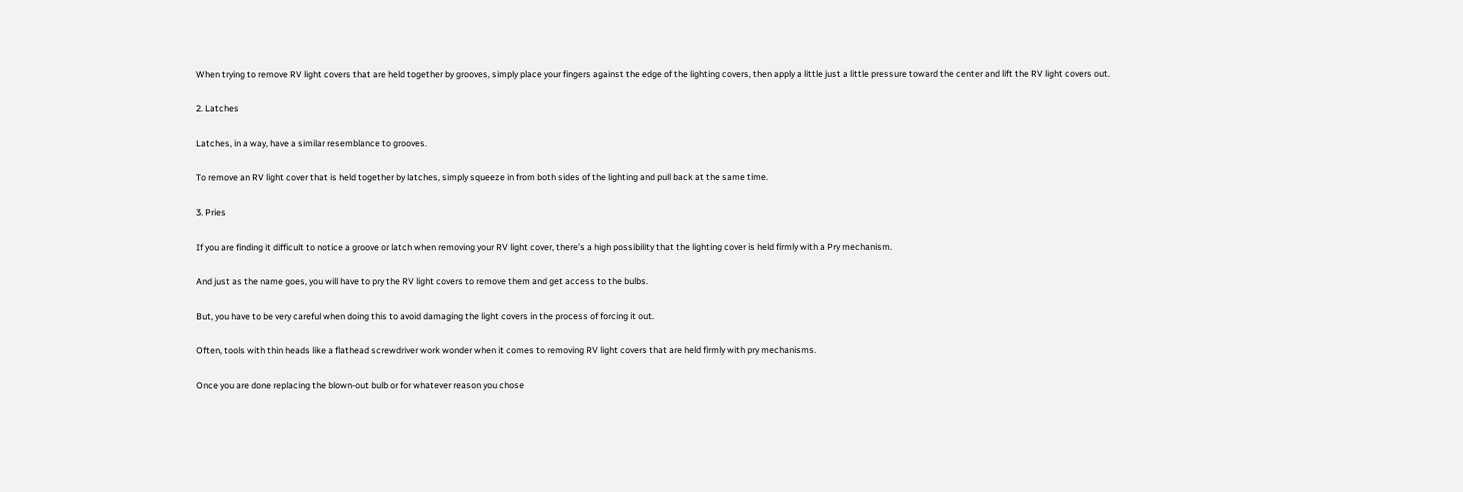When trying to remove RV light covers that are held together by grooves, simply place your fingers against the edge of the lighting covers, then apply a little just a little pressure toward the center and lift the RV light covers out.

2. Latches

Latches, in a way, have a similar resemblance to grooves.

To remove an RV light cover that is held together by latches, simply squeeze in from both sides of the lighting and pull back at the same time.

3. Pries

If you are finding it difficult to notice a groove or latch when removing your RV light cover, there’s a high possibility that the lighting cover is held firmly with a Pry mechanism.

And just as the name goes, you will have to pry the RV light covers to remove them and get access to the bulbs.

But, you have to be very careful when doing this to avoid damaging the light covers in the process of forcing it out.

Often, tools with thin heads like a flathead screwdriver work wonder when it comes to removing RV light covers that are held firmly with pry mechanisms.

Once you are done replacing the blown-out bulb or for whatever reason you chose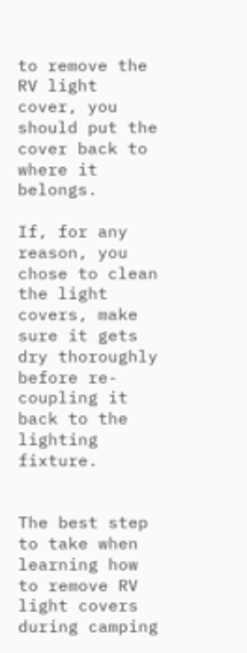to remove the RV light cover, you should put the cover back to where it belongs.

If, for any reason, you chose to clean the light covers, make sure it gets dry thoroughly before re-coupling it back to the lighting fixture.


The best step to take when learning how to remove RV light covers during camping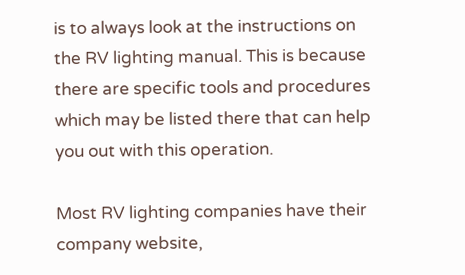is to always look at the instructions on the RV lighting manual. This is because there are specific tools and procedures which may be listed there that can help you out with this operation.

Most RV lighting companies have their company website,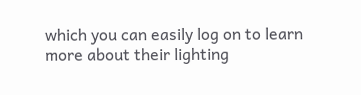which you can easily log on to learn more about their lighting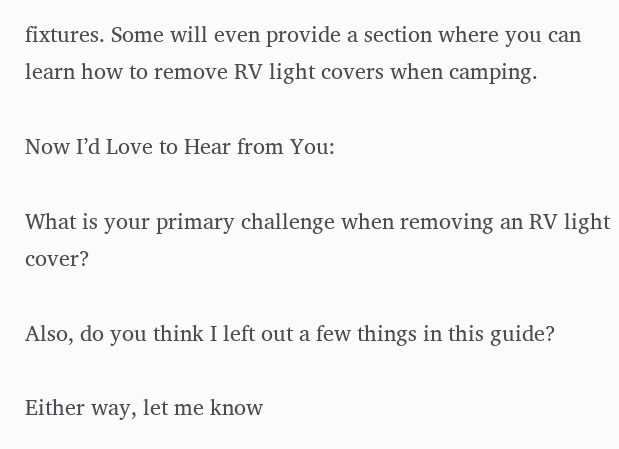fixtures. Some will even provide a section where you can learn how to remove RV light covers when camping.

Now I’d Love to Hear from You:

What is your primary challenge when removing an RV light cover?

Also, do you think I left out a few things in this guide?

Either way, let me know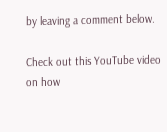by leaving a comment below.

Check out this YouTube video on how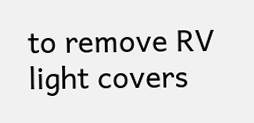to remove RV light covers